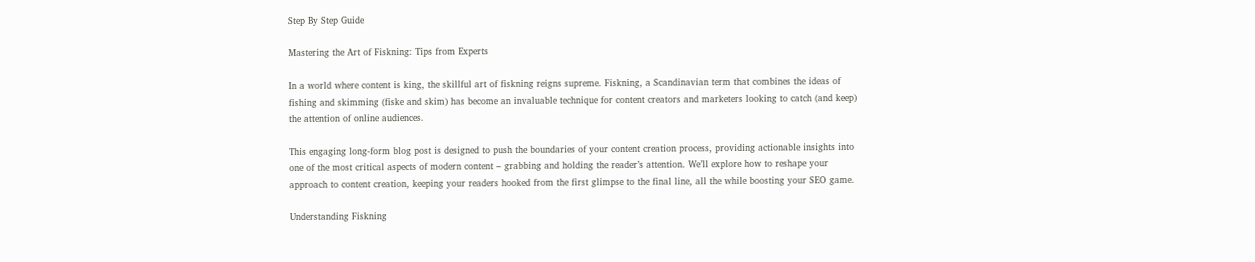Step By Step Guide

Mastering the Art of Fiskning: Tips from Experts

In a world where content is king, the skillful art of fiskning reigns supreme. Fiskning, a Scandinavian term that combines the ideas of fishing and skimming (fiske and skim) has become an invaluable technique for content creators and marketers looking to catch (and keep) the attention of online audiences.

This engaging long-form blog post is designed to push the boundaries of your content creation process, providing actionable insights into one of the most critical aspects of modern content – grabbing and holding the reader’s attention. We’ll explore how to reshape your approach to content creation, keeping your readers hooked from the first glimpse to the final line, all the while boosting your SEO game.

Understanding Fiskning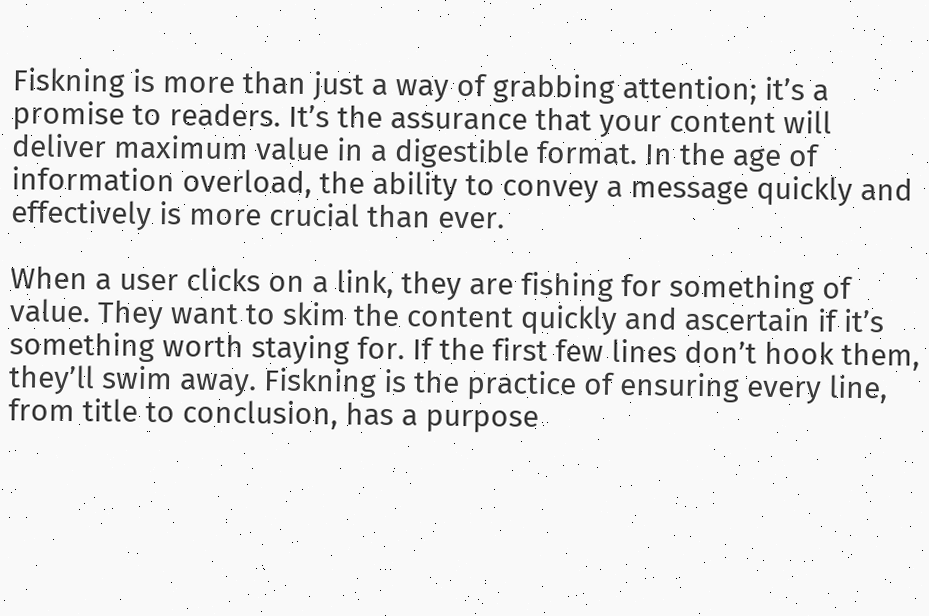Fiskning is more than just a way of grabbing attention; it’s a promise to readers. It’s the assurance that your content will deliver maximum value in a digestible format. In the age of information overload, the ability to convey a message quickly and effectively is more crucial than ever.

When a user clicks on a link, they are fishing for something of value. They want to skim the content quickly and ascertain if it’s something worth staying for. If the first few lines don’t hook them, they’ll swim away. Fiskning is the practice of ensuring every line, from title to conclusion, has a purpose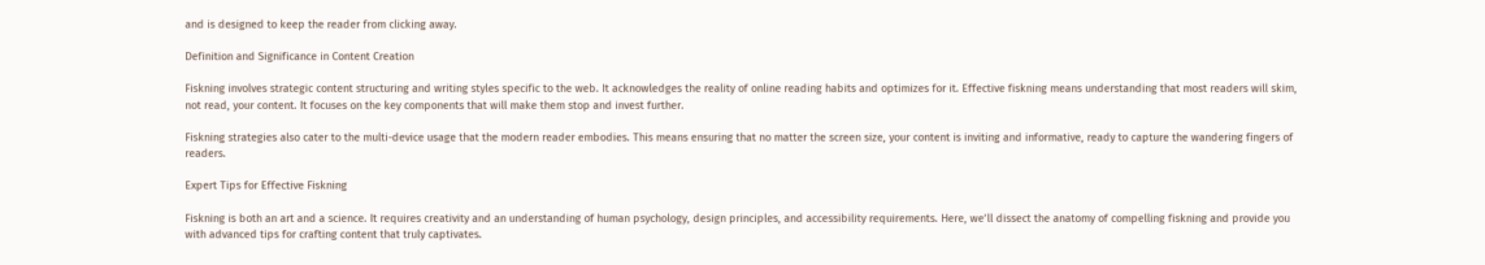and is designed to keep the reader from clicking away.

Definition and Significance in Content Creation

Fiskning involves strategic content structuring and writing styles specific to the web. It acknowledges the reality of online reading habits and optimizes for it. Effective fiskning means understanding that most readers will skim, not read, your content. It focuses on the key components that will make them stop and invest further.

Fiskning strategies also cater to the multi-device usage that the modern reader embodies. This means ensuring that no matter the screen size, your content is inviting and informative, ready to capture the wandering fingers of readers.

Expert Tips for Effective Fiskning

Fiskning is both an art and a science. It requires creativity and an understanding of human psychology, design principles, and accessibility requirements. Here, we’ll dissect the anatomy of compelling fiskning and provide you with advanced tips for crafting content that truly captivates.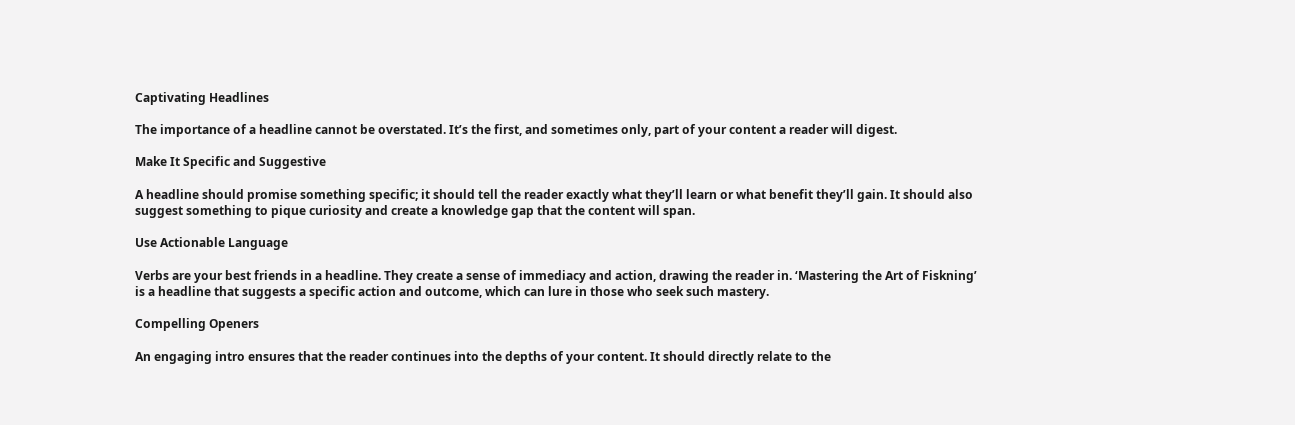Captivating Headlines

The importance of a headline cannot be overstated. It’s the first, and sometimes only, part of your content a reader will digest.

Make It Specific and Suggestive

A headline should promise something specific; it should tell the reader exactly what they’ll learn or what benefit they’ll gain. It should also suggest something to pique curiosity and create a knowledge gap that the content will span.

Use Actionable Language

Verbs are your best friends in a headline. They create a sense of immediacy and action, drawing the reader in. ‘Mastering the Art of Fiskning’ is a headline that suggests a specific action and outcome, which can lure in those who seek such mastery.

Compelling Openers

An engaging intro ensures that the reader continues into the depths of your content. It should directly relate to the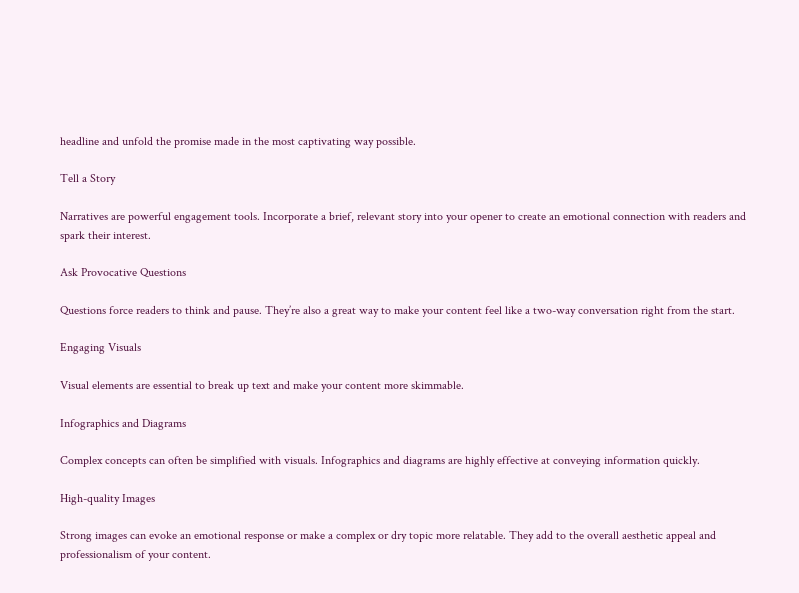headline and unfold the promise made in the most captivating way possible.

Tell a Story

Narratives are powerful engagement tools. Incorporate a brief, relevant story into your opener to create an emotional connection with readers and spark their interest.

Ask Provocative Questions

Questions force readers to think and pause. They’re also a great way to make your content feel like a two-way conversation right from the start.

Engaging Visuals

Visual elements are essential to break up text and make your content more skimmable.

Infographics and Diagrams

Complex concepts can often be simplified with visuals. Infographics and diagrams are highly effective at conveying information quickly.

High-quality Images

Strong images can evoke an emotional response or make a complex or dry topic more relatable. They add to the overall aesthetic appeal and professionalism of your content.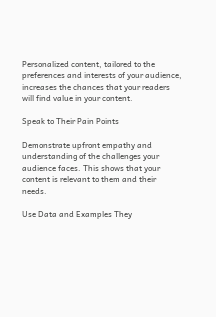Personalized content, tailored to the preferences and interests of your audience, increases the chances that your readers will find value in your content.

Speak to Their Pain Points

Demonstrate upfront empathy and understanding of the challenges your audience faces. This shows that your content is relevant to them and their needs.

Use Data and Examples They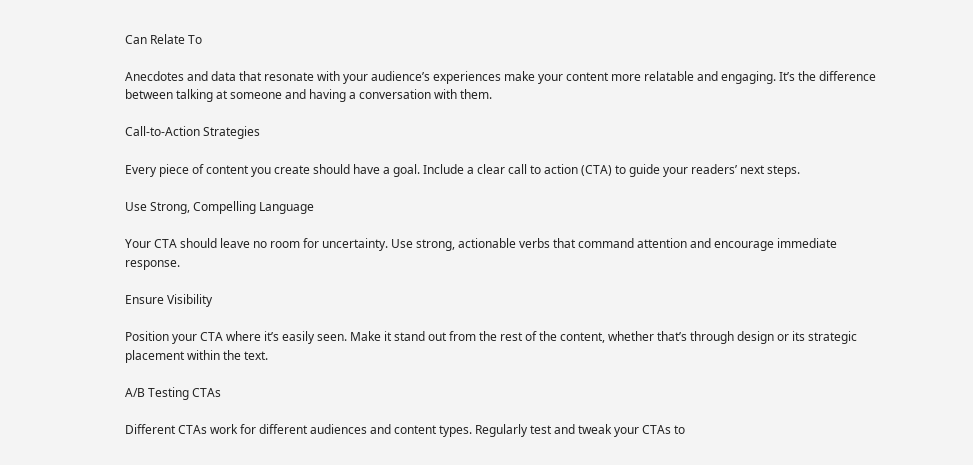Can Relate To

Anecdotes and data that resonate with your audience’s experiences make your content more relatable and engaging. It’s the difference between talking at someone and having a conversation with them.

Call-to-Action Strategies

Every piece of content you create should have a goal. Include a clear call to action (CTA) to guide your readers’ next steps.

Use Strong, Compelling Language

Your CTA should leave no room for uncertainty. Use strong, actionable verbs that command attention and encourage immediate response.

Ensure Visibility

Position your CTA where it’s easily seen. Make it stand out from the rest of the content, whether that’s through design or its strategic placement within the text.

A/B Testing CTAs

Different CTAs work for different audiences and content types. Regularly test and tweak your CTAs to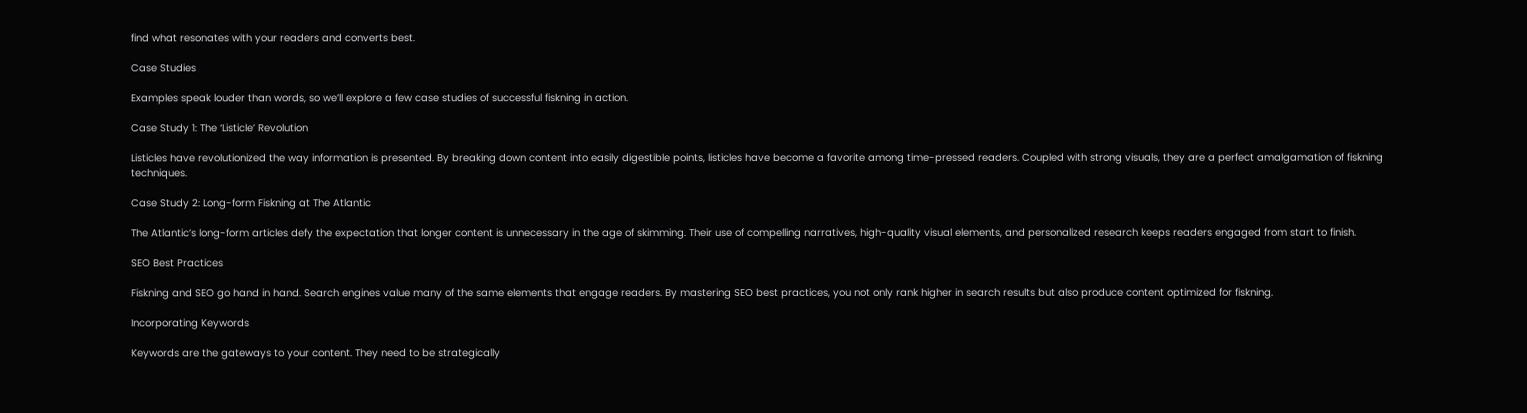find what resonates with your readers and converts best.

Case Studies

Examples speak louder than words, so we’ll explore a few case studies of successful fiskning in action.

Case Study 1: The ‘Listicle’ Revolution

Listicles have revolutionized the way information is presented. By breaking down content into easily digestible points, listicles have become a favorite among time-pressed readers. Coupled with strong visuals, they are a perfect amalgamation of fiskning techniques.

Case Study 2: Long-form Fiskning at The Atlantic

The Atlantic’s long-form articles defy the expectation that longer content is unnecessary in the age of skimming. Their use of compelling narratives, high-quality visual elements, and personalized research keeps readers engaged from start to finish.

SEO Best Practices

Fiskning and SEO go hand in hand. Search engines value many of the same elements that engage readers. By mastering SEO best practices, you not only rank higher in search results but also produce content optimized for fiskning.

Incorporating Keywords

Keywords are the gateways to your content. They need to be strategically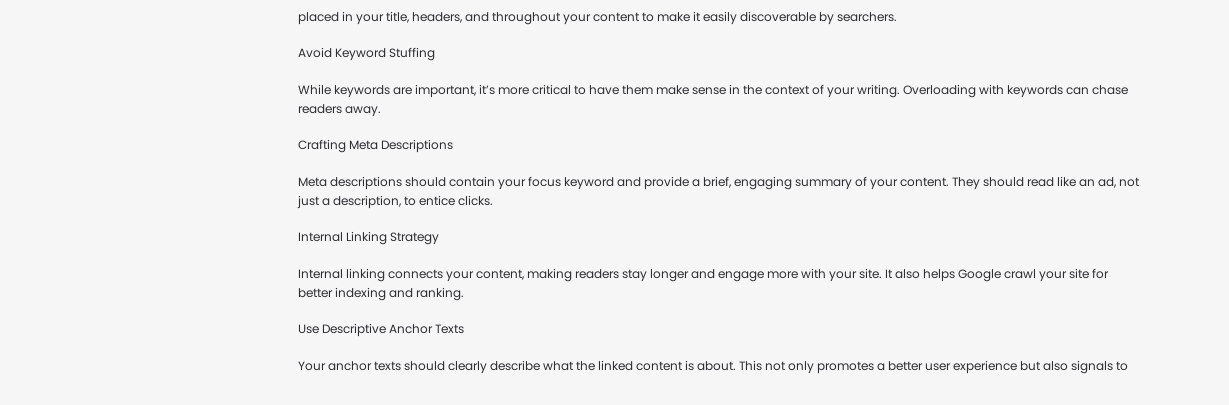placed in your title, headers, and throughout your content to make it easily discoverable by searchers.

Avoid Keyword Stuffing

While keywords are important, it’s more critical to have them make sense in the context of your writing. Overloading with keywords can chase readers away.

Crafting Meta Descriptions

Meta descriptions should contain your focus keyword and provide a brief, engaging summary of your content. They should read like an ad, not just a description, to entice clicks.

Internal Linking Strategy

Internal linking connects your content, making readers stay longer and engage more with your site. It also helps Google crawl your site for better indexing and ranking.

Use Descriptive Anchor Texts

Your anchor texts should clearly describe what the linked content is about. This not only promotes a better user experience but also signals to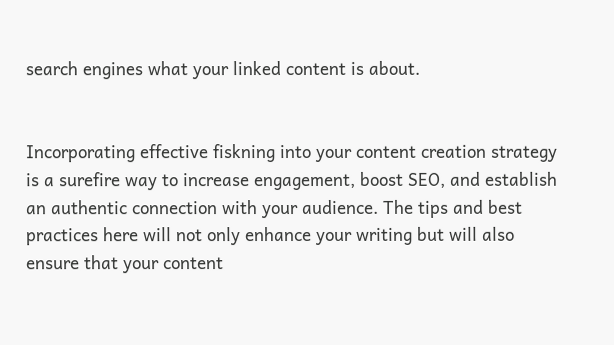search engines what your linked content is about.


Incorporating effective fiskning into your content creation strategy is a surefire way to increase engagement, boost SEO, and establish an authentic connection with your audience. The tips and best practices here will not only enhance your writing but will also ensure that your content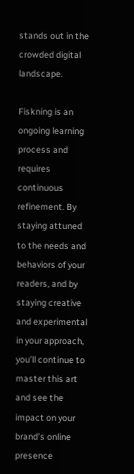stands out in the crowded digital landscape.

Fiskning is an ongoing learning process and requires continuous refinement. By staying attuned to the needs and behaviors of your readers, and by staying creative and experimental in your approach, you’ll continue to master this art and see the impact on your brand’s online presence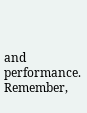and performance. Remember,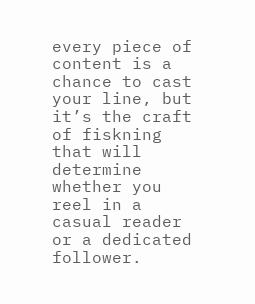every piece of content is a chance to cast your line, but it’s the craft of fiskning that will determine whether you reel in a casual reader or a dedicated follower.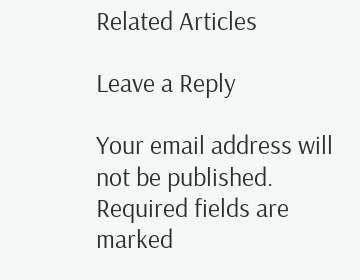Related Articles

Leave a Reply

Your email address will not be published. Required fields are marked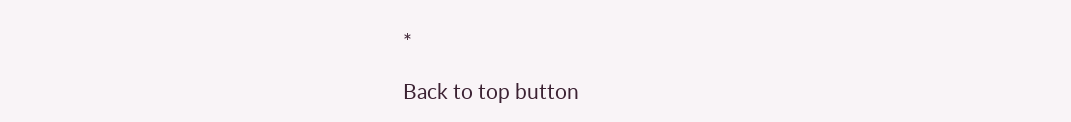*

Back to top button